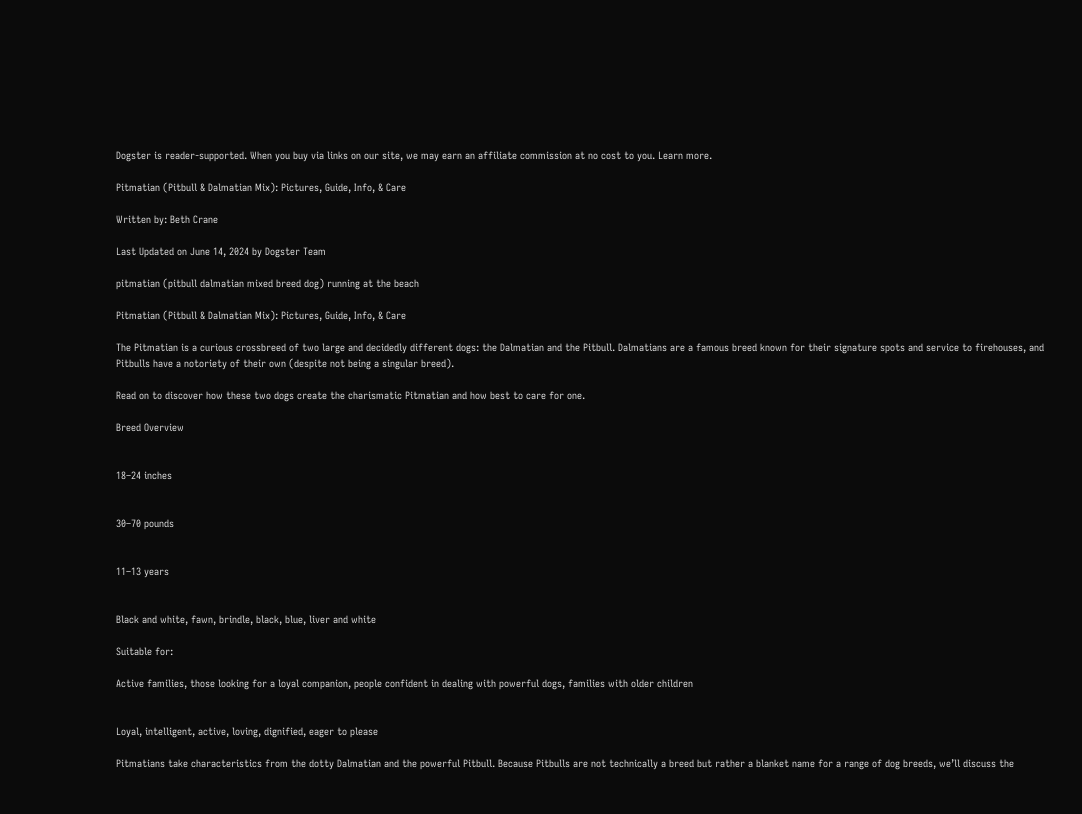Dogster is reader-supported. When you buy via links on our site, we may earn an affiliate commission at no cost to you. Learn more.

Pitmatian (Pitbull & Dalmatian Mix): Pictures, Guide, Info, & Care

Written by: Beth Crane

Last Updated on June 14, 2024 by Dogster Team

pitmatian (pitbull dalmatian mixed breed dog) running at the beach

Pitmatian (Pitbull & Dalmatian Mix): Pictures, Guide, Info, & Care

The Pitmatian is a curious crossbreed of two large and decidedly different dogs: the Dalmatian and the Pitbull. Dalmatians are a famous breed known for their signature spots and service to firehouses, and Pitbulls have a notoriety of their own (despite not being a singular breed).

Read on to discover how these two dogs create the charismatic Pitmatian and how best to care for one.

Breed Overview


18–24 inches


30–70 pounds


11–13 years


Black and white, fawn, brindle, black, blue, liver and white

Suitable for:

Active families, those looking for a loyal companion, people confident in dealing with powerful dogs, families with older children


Loyal, intelligent, active, loving, dignified, eager to please

Pitmatians take characteristics from the dotty Dalmatian and the powerful Pitbull. Because Pitbulls are not technically a breed but rather a blanket name for a range of dog breeds, we’ll discuss the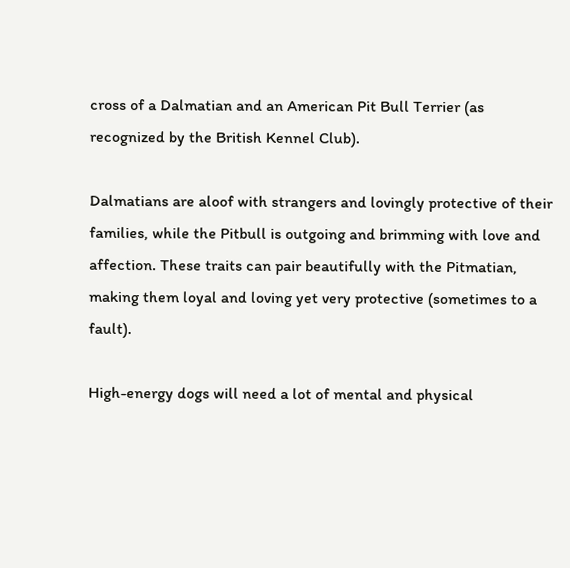cross of a Dalmatian and an American Pit Bull Terrier (as recognized by the British Kennel Club).

Dalmatians are aloof with strangers and lovingly protective of their families, while the Pitbull is outgoing and brimming with love and affection. These traits can pair beautifully with the Pitmatian, making them loyal and loving yet very protective (sometimes to a fault).

High-energy dogs will need a lot of mental and physical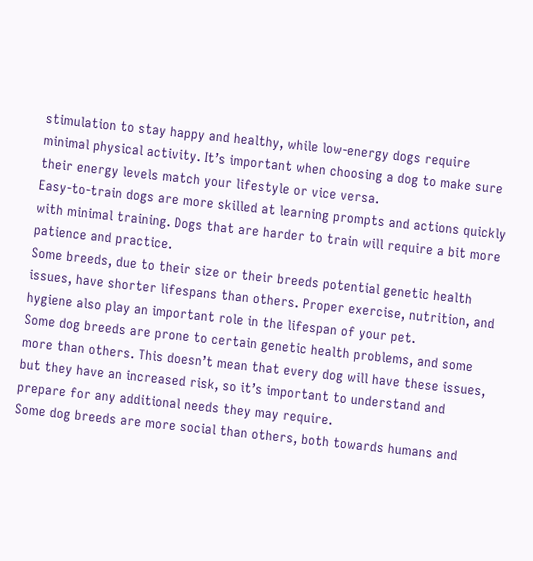stimulation to stay happy and healthy, while low-energy dogs require minimal physical activity. It’s important when choosing a dog to make sure their energy levels match your lifestyle or vice versa.
Easy-to-train dogs are more skilled at learning prompts and actions quickly with minimal training. Dogs that are harder to train will require a bit more patience and practice.
Some breeds, due to their size or their breeds potential genetic health issues, have shorter lifespans than others. Proper exercise, nutrition, and hygiene also play an important role in the lifespan of your pet.
Some dog breeds are prone to certain genetic health problems, and some more than others. This doesn’t mean that every dog will have these issues, but they have an increased risk, so it’s important to understand and prepare for any additional needs they may require.
Some dog breeds are more social than others, both towards humans and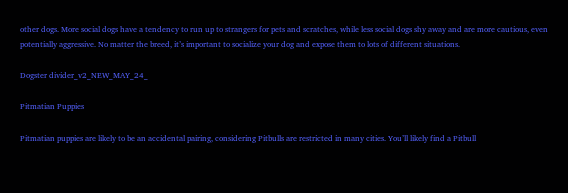other dogs. More social dogs have a tendency to run up to strangers for pets and scratches, while less social dogs shy away and are more cautious, even potentially aggressive. No matter the breed, it’s important to socialize your dog and expose them to lots of different situations.

Dogster divider_v2_NEW_MAY_24_

Pitmatian Puppies

Pitmatian puppies are likely to be an accidental pairing, considering Pitbulls are restricted in many cities. You’ll likely find a Pitbull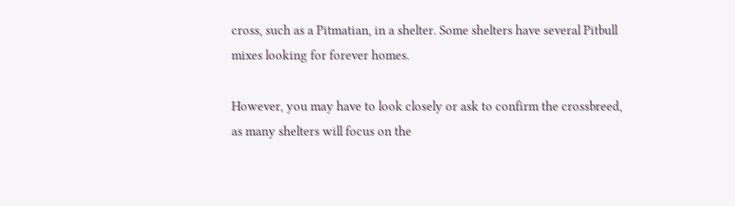cross, such as a Pitmatian, in a shelter. Some shelters have several Pitbull mixes looking for forever homes.

However, you may have to look closely or ask to confirm the crossbreed, as many shelters will focus on the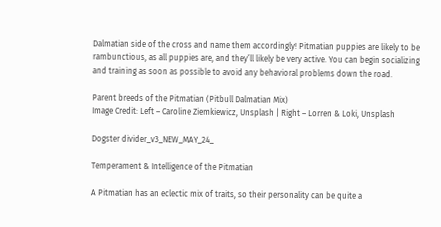Dalmatian side of the cross and name them accordingly! Pitmatian puppies are likely to be rambunctious, as all puppies are, and they’ll likely be very active. You can begin socializing and training as soon as possible to avoid any behavioral problems down the road.

Parent breeds of the Pitmatian (Pitbull Dalmatian Mix)
Image Credit: Left – Caroline Ziemkiewicz, Unsplash | Right – Lorren & Loki, Unsplash

Dogster divider_v3_NEW_MAY_24_

Temperament & Intelligence of the Pitmatian

A Pitmatian has an eclectic mix of traits, so their personality can be quite a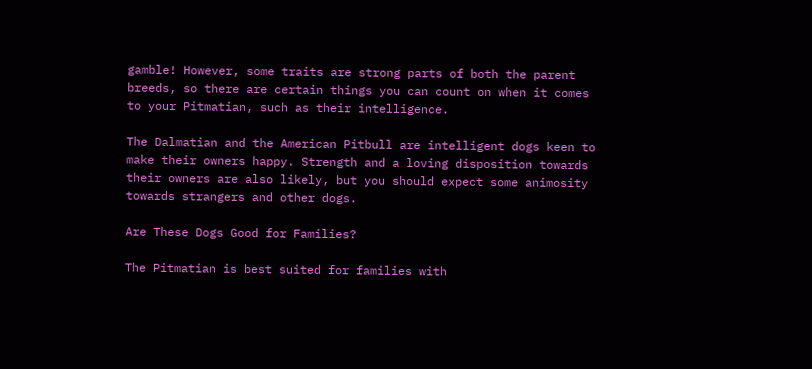gamble! However, some traits are strong parts of both the parent breeds, so there are certain things you can count on when it comes to your Pitmatian, such as their intelligence.

The Dalmatian and the American Pitbull are intelligent dogs keen to make their owners happy. Strength and a loving disposition towards their owners are also likely, but you should expect some animosity towards strangers and other dogs.

Are These Dogs Good for Families?

The Pitmatian is best suited for families with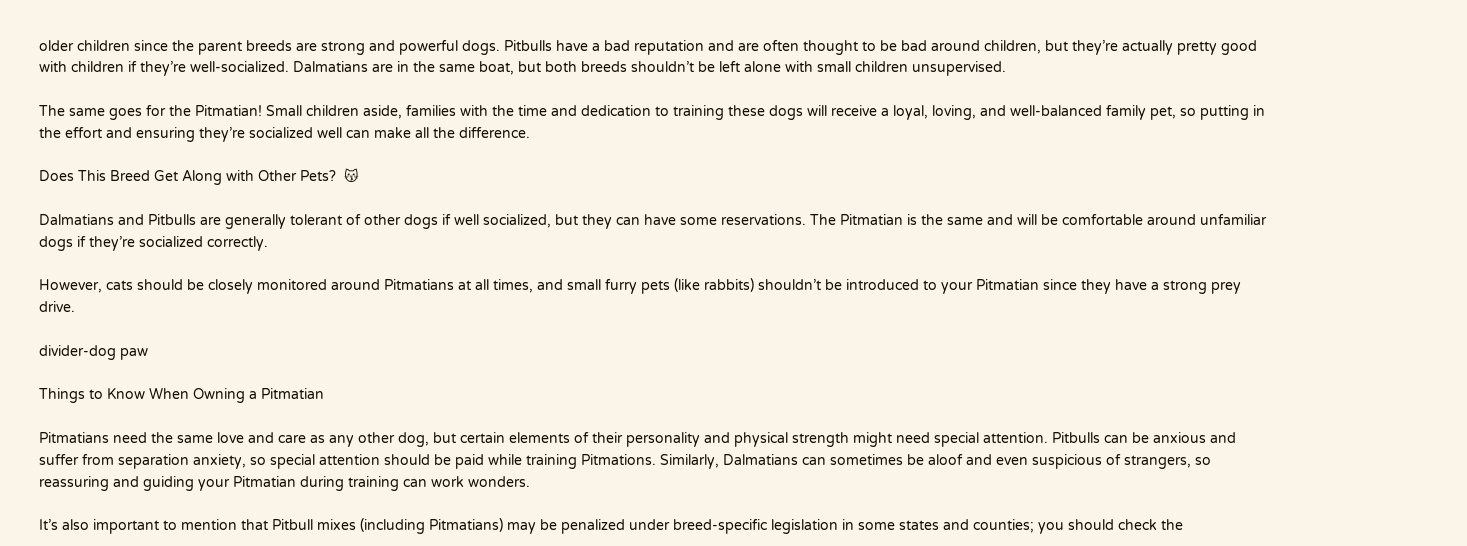older children since the parent breeds are strong and powerful dogs. Pitbulls have a bad reputation and are often thought to be bad around children, but they’re actually pretty good with children if they’re well-socialized. Dalmatians are in the same boat, but both breeds shouldn’t be left alone with small children unsupervised.

The same goes for the Pitmatian! Small children aside, families with the time and dedication to training these dogs will receive a loyal, loving, and well-balanced family pet, so putting in the effort and ensuring they’re socialized well can make all the difference.

Does This Breed Get Along with Other Pets?  😽

Dalmatians and Pitbulls are generally tolerant of other dogs if well socialized, but they can have some reservations. The Pitmatian is the same and will be comfortable around unfamiliar dogs if they’re socialized correctly.

However, cats should be closely monitored around Pitmatians at all times, and small furry pets (like rabbits) shouldn’t be introduced to your Pitmatian since they have a strong prey drive.

divider-dog paw

Things to Know When Owning a Pitmatian

Pitmatians need the same love and care as any other dog, but certain elements of their personality and physical strength might need special attention. Pitbulls can be anxious and suffer from separation anxiety, so special attention should be paid while training Pitmations. Similarly, Dalmatians can sometimes be aloof and even suspicious of strangers, so reassuring and guiding your Pitmatian during training can work wonders.

It’s also important to mention that Pitbull mixes (including Pitmatians) may be penalized under breed-specific legislation in some states and counties; you should check the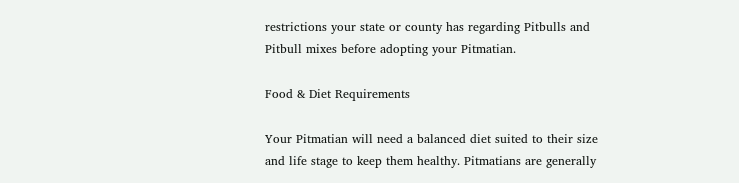restrictions your state or county has regarding Pitbulls and Pitbull mixes before adopting your Pitmatian.

Food & Diet Requirements

Your Pitmatian will need a balanced diet suited to their size and life stage to keep them healthy. Pitmatians are generally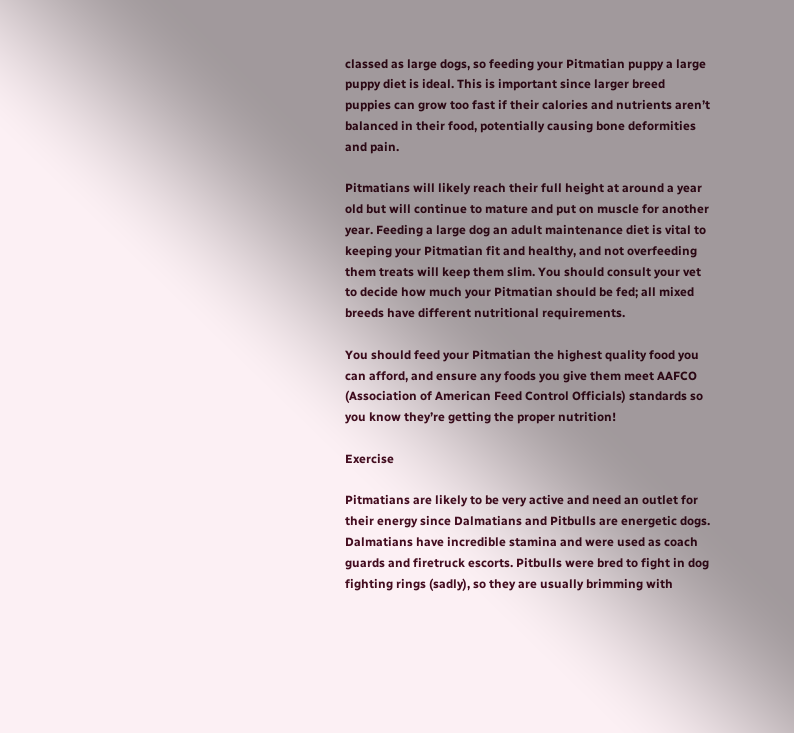classed as large dogs, so feeding your Pitmatian puppy a large puppy diet is ideal. This is important since larger breed puppies can grow too fast if their calories and nutrients aren’t balanced in their food, potentially causing bone deformities and pain.

Pitmatians will likely reach their full height at around a year old but will continue to mature and put on muscle for another year. Feeding a large dog an adult maintenance diet is vital to keeping your Pitmatian fit and healthy, and not overfeeding them treats will keep them slim. You should consult your vet to decide how much your Pitmatian should be fed; all mixed breeds have different nutritional requirements.

You should feed your Pitmatian the highest quality food you can afford, and ensure any foods you give them meet AAFCO (Association of American Feed Control Officials) standards so you know they’re getting the proper nutrition!

Exercise

Pitmatians are likely to be very active and need an outlet for their energy since Dalmatians and Pitbulls are energetic dogs. Dalmatians have incredible stamina and were used as coach guards and firetruck escorts. Pitbulls were bred to fight in dog fighting rings (sadly), so they are usually brimming with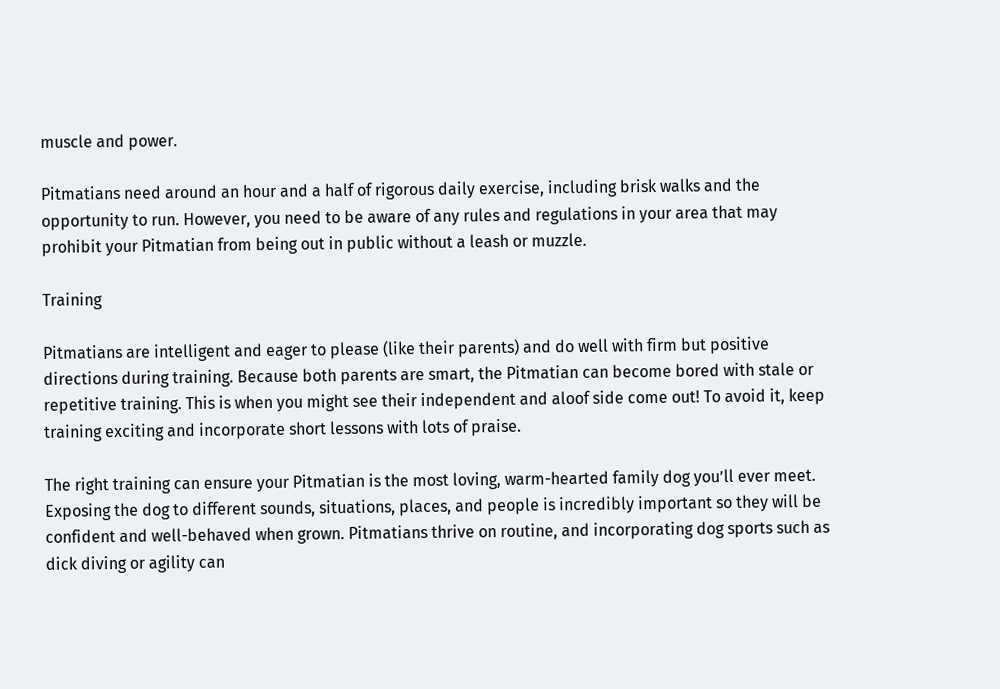muscle and power.

Pitmatians need around an hour and a half of rigorous daily exercise, including brisk walks and the opportunity to run. However, you need to be aware of any rules and regulations in your area that may prohibit your Pitmatian from being out in public without a leash or muzzle.

Training

Pitmatians are intelligent and eager to please (like their parents) and do well with firm but positive directions during training. Because both parents are smart, the Pitmatian can become bored with stale or repetitive training. This is when you might see their independent and aloof side come out! To avoid it, keep training exciting and incorporate short lessons with lots of praise.

The right training can ensure your Pitmatian is the most loving, warm-hearted family dog you’ll ever meet. Exposing the dog to different sounds, situations, places, and people is incredibly important so they will be confident and well-behaved when grown. Pitmatians thrive on routine, and incorporating dog sports such as dick diving or agility can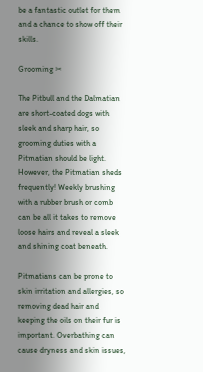be a fantastic outlet for them and a chance to show off their skills.

Grooming ✂

The Pitbull and the Dalmatian are short-coated dogs with sleek and sharp hair, so grooming duties with a Pitmatian should be light. However, the Pitmatian sheds frequently! Weekly brushing with a rubber brush or comb can be all it takes to remove loose hairs and reveal a sleek and shining coat beneath.

Pitmatians can be prone to skin irritation and allergies, so removing dead hair and keeping the oils on their fur is important. Overbathing can cause dryness and skin issues,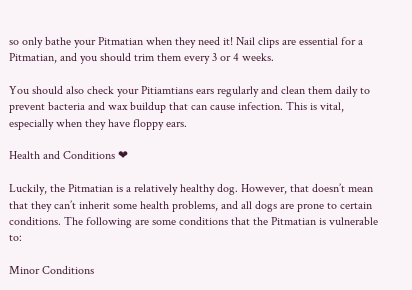so only bathe your Pitmatian when they need it! Nail clips are essential for a Pitmatian, and you should trim them every 3 or 4 weeks.

You should also check your Pitiamtians ears regularly and clean them daily to prevent bacteria and wax buildup that can cause infection. This is vital, especially when they have floppy ears.

Health and Conditions ❤

Luckily, the Pitmatian is a relatively healthy dog. However, that doesn’t mean that they can’t inherit some health problems, and all dogs are prone to certain conditions. The following are some conditions that the Pitmatian is vulnerable to:

Minor Conditions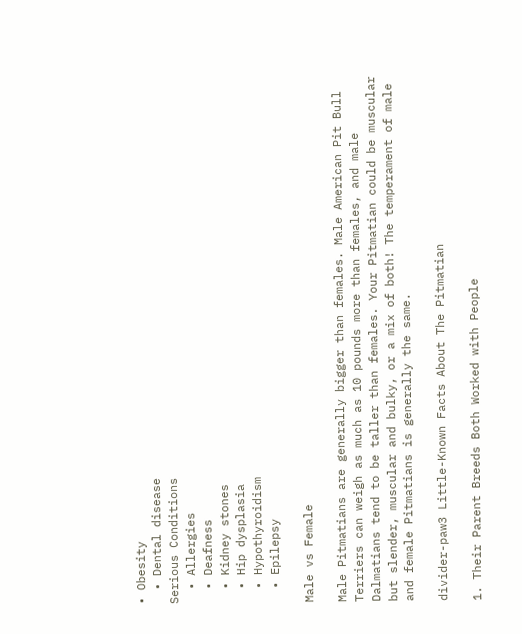• Obesity
  • Dental disease
Serious Conditions
  • Allergies
  • Deafness
  • Kidney stones
  • Hip dysplasia
  • Hypothyroidism
  • Epilepsy

Male vs Female

Male Pitmatians are generally bigger than females. Male American Pit Bull Terriers can weigh as much as 10 pounds more than females, and male Dalmatians tend to be taller than females. Your Pitmatian could be muscular but slender, muscular and bulky, or a mix of both! The temperament of male and female Pitmatians is generally the same.

divider-paw3 Little-Known Facts About The Pitmatian

1. Their Parent Breeds Both Worked with People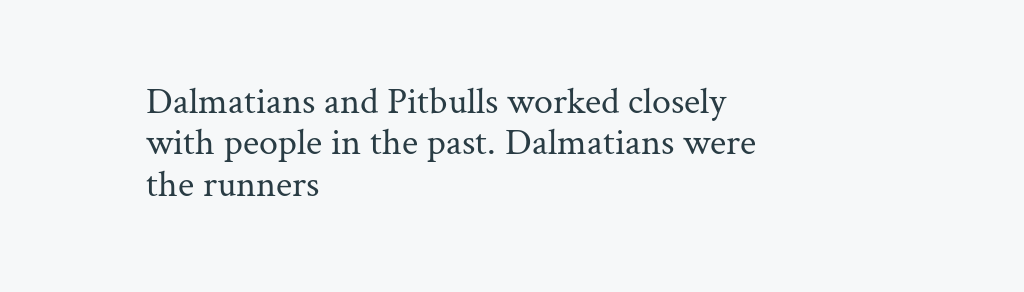Dalmatians and Pitbulls worked closely with people in the past. Dalmatians were the runners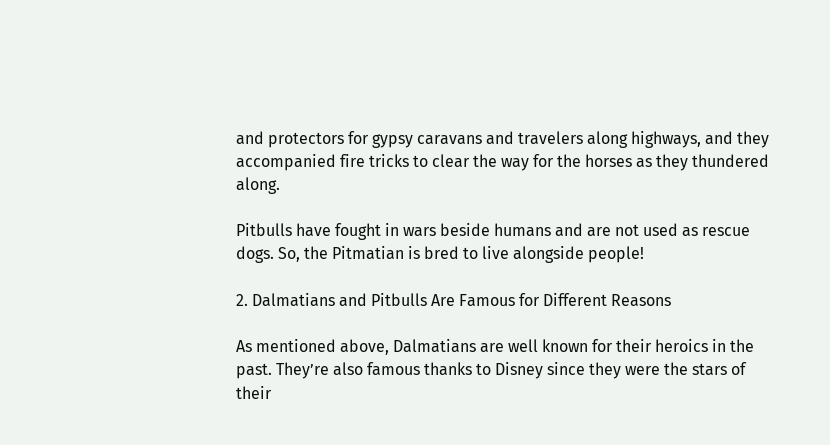and protectors for gypsy caravans and travelers along highways, and they accompanied fire tricks to clear the way for the horses as they thundered along.

Pitbulls have fought in wars beside humans and are not used as rescue dogs. So, the Pitmatian is bred to live alongside people!

2. Dalmatians and Pitbulls Are Famous for Different Reasons

As mentioned above, Dalmatians are well known for their heroics in the past. They’re also famous thanks to Disney since they were the stars of their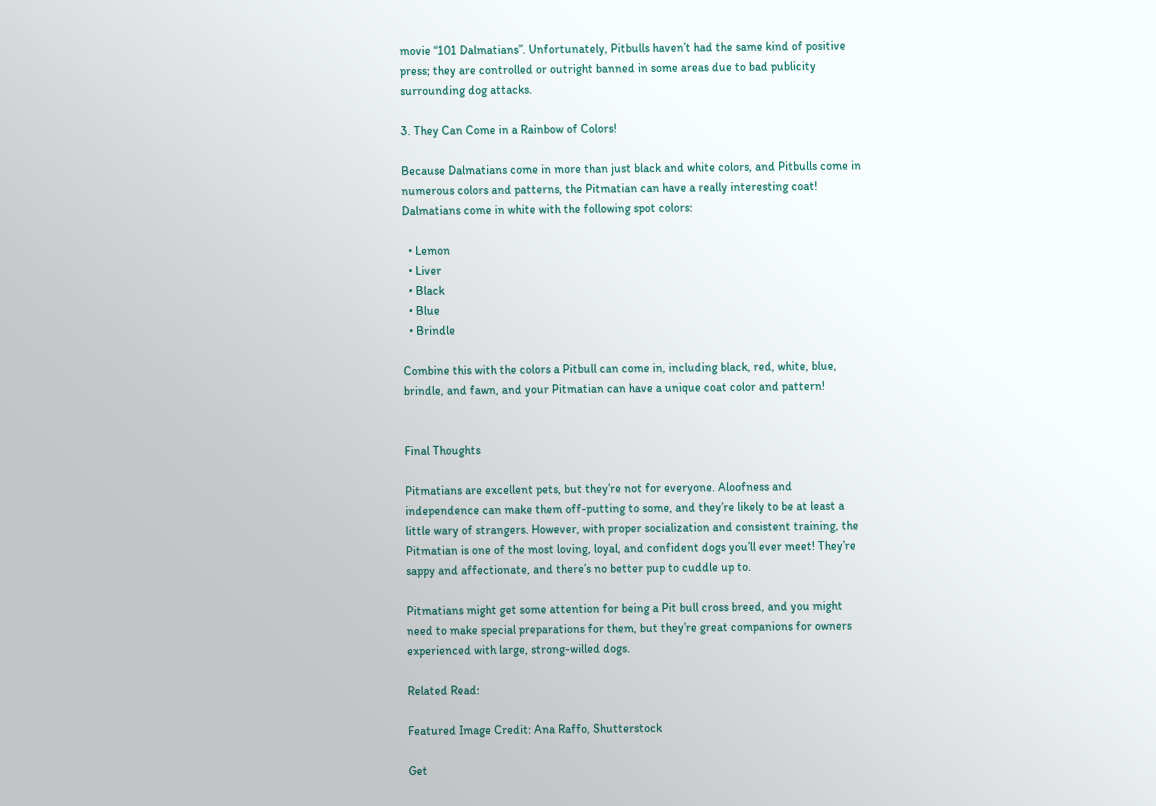movie “101 Dalmatians”. Unfortunately, Pitbulls haven’t had the same kind of positive press; they are controlled or outright banned in some areas due to bad publicity surrounding dog attacks.

3. They Can Come in a Rainbow of Colors!

Because Dalmatians come in more than just black and white colors, and Pitbulls come in numerous colors and patterns, the Pitmatian can have a really interesting coat! Dalmatians come in white with the following spot colors:

  • Lemon
  • Liver
  • Black
  • Blue
  • Brindle

Combine this with the colors a Pitbull can come in, including black, red, white, blue, brindle, and fawn, and your Pitmatian can have a unique coat color and pattern!


Final Thoughts

Pitmatians are excellent pets, but they’re not for everyone. Aloofness and independence can make them off-putting to some, and they’re likely to be at least a little wary of strangers. However, with proper socialization and consistent training, the Pitmatian is one of the most loving, loyal, and confident dogs you’ll ever meet! They’re sappy and affectionate, and there’s no better pup to cuddle up to.

Pitmatians might get some attention for being a Pit bull cross breed, and you might need to make special preparations for them, but they’re great companions for owners experienced with large, strong-willed dogs.

Related Read:

Featured Image Credit: Ana Raffo, Shutterstock

Get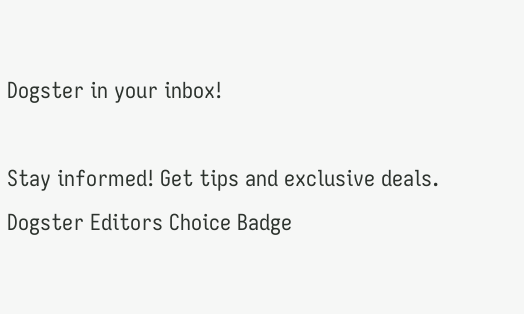Dogster in your inbox!

Stay informed! Get tips and exclusive deals.
Dogster Editors Choice Badge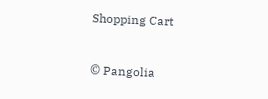Shopping Cart


© Pangolia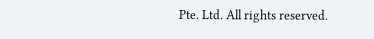Pte. Ltd. All rights reserved.